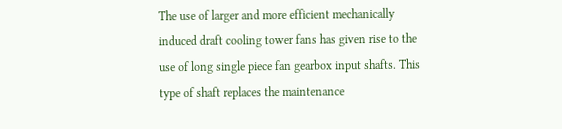The use of larger and more efficient mechanically induced draft cooling tower fans has given rise to the use of long single piece fan gearbox input shafts. This type of shaft replaces the maintenance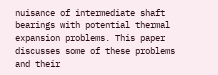nuisance of intermediate shaft bearings with potential thermal expansion problems. This paper discusses some of these problems and their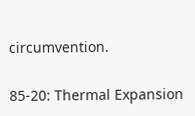circumvention.

85-20: Thermal Expansion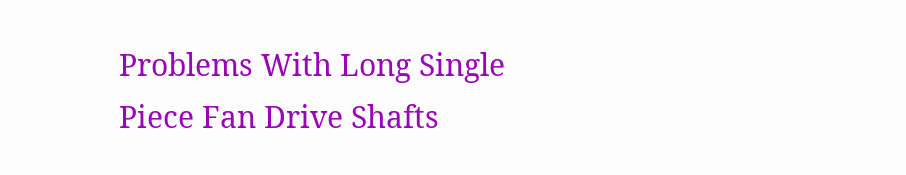Problems With Long Single Piece Fan Drive Shafts